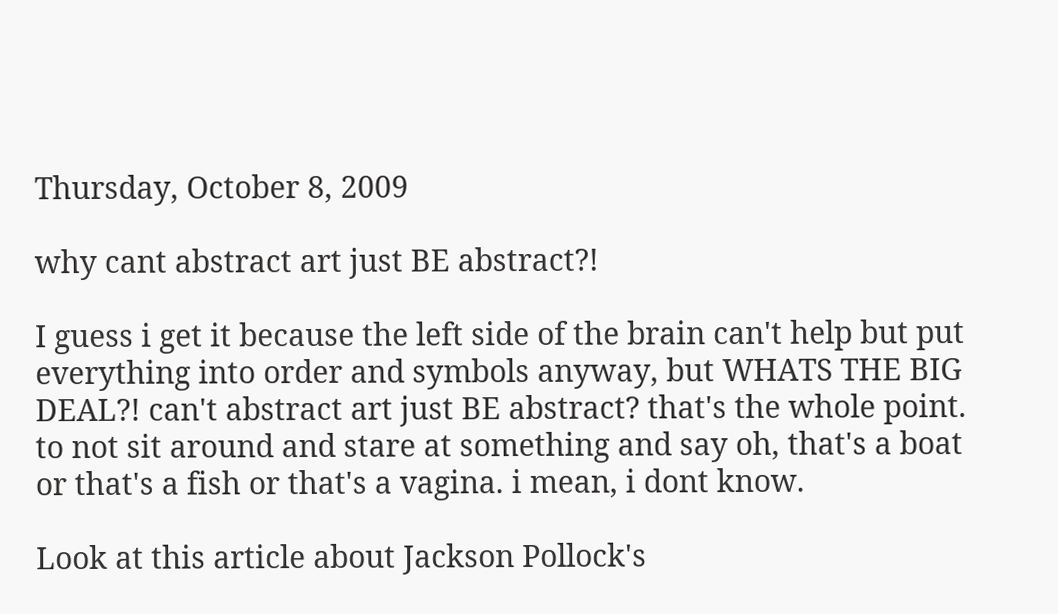Thursday, October 8, 2009

why cant abstract art just BE abstract?!

I guess i get it because the left side of the brain can't help but put everything into order and symbols anyway, but WHATS THE BIG DEAL?! can't abstract art just BE abstract? that's the whole point. to not sit around and stare at something and say oh, that's a boat or that's a fish or that's a vagina. i mean, i dont know.

Look at this article about Jackson Pollock's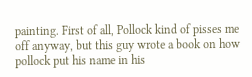painting. First of all, Pollock kind of pisses me off anyway, but this guy wrote a book on how pollock put his name in his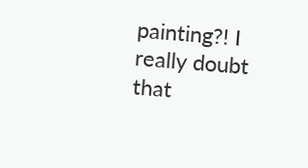painting?! I really doubt that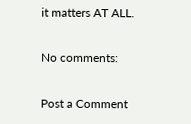it matters AT ALL.

No comments:

Post a Comment